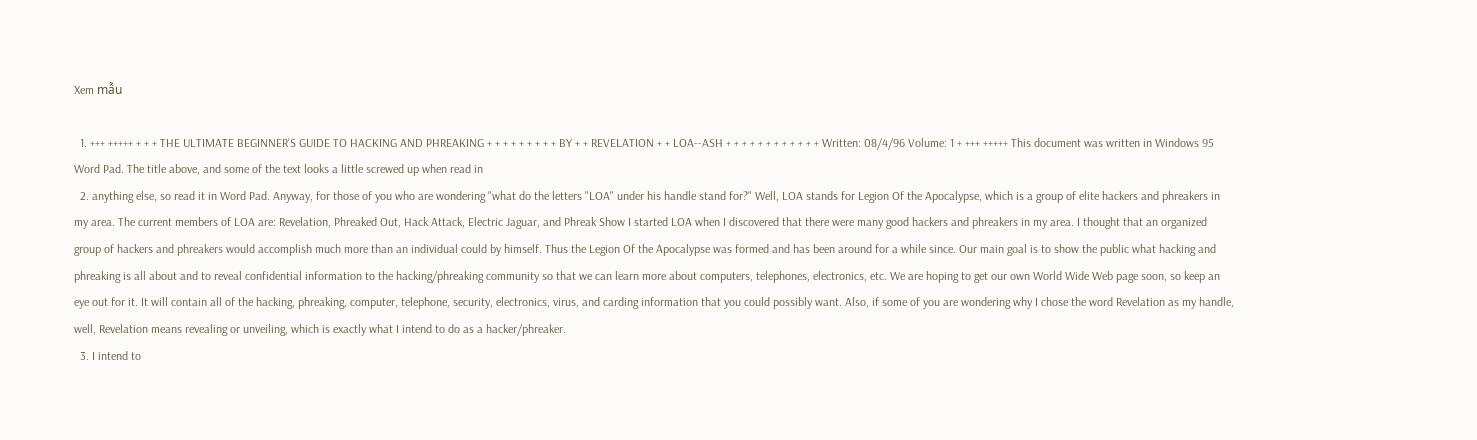Xem mẫu

  1. +++ +++++ + + + THE ULTIMATE BEGINNER'S GUIDE TO HACKING AND PHREAKING + + + + + + + + + BY + + REVELATION + + LOA--ASH + + + + + + + + + + + + Written: 08/4/96 Volume: 1 + +++ +++++ This document was written in Windows 95 Word Pad. The title above, and some of the text looks a little screwed up when read in
  2. anything else, so read it in Word Pad. Anyway, for those of you who are wondering "what do the letters "LOA" under his handle stand for?" Well, LOA stands for Legion Of the Apocalypse, which is a group of elite hackers and phreakers in my area. The current members of LOA are: Revelation, Phreaked Out, Hack Attack, Electric Jaguar, and Phreak Show I started LOA when I discovered that there were many good hackers and phreakers in my area. I thought that an organized group of hackers and phreakers would accomplish much more than an individual could by himself. Thus the Legion Of the Apocalypse was formed and has been around for a while since. Our main goal is to show the public what hacking and phreaking is all about and to reveal confidential information to the hacking/phreaking community so that we can learn more about computers, telephones, electronics, etc. We are hoping to get our own World Wide Web page soon, so keep an eye out for it. It will contain all of the hacking, phreaking, computer, telephone, security, electronics, virus, and carding information that you could possibly want. Also, if some of you are wondering why I chose the word Revelation as my handle, well, Revelation means revealing or unveiling, which is exactly what I intend to do as a hacker/phreaker.
  3. I intend to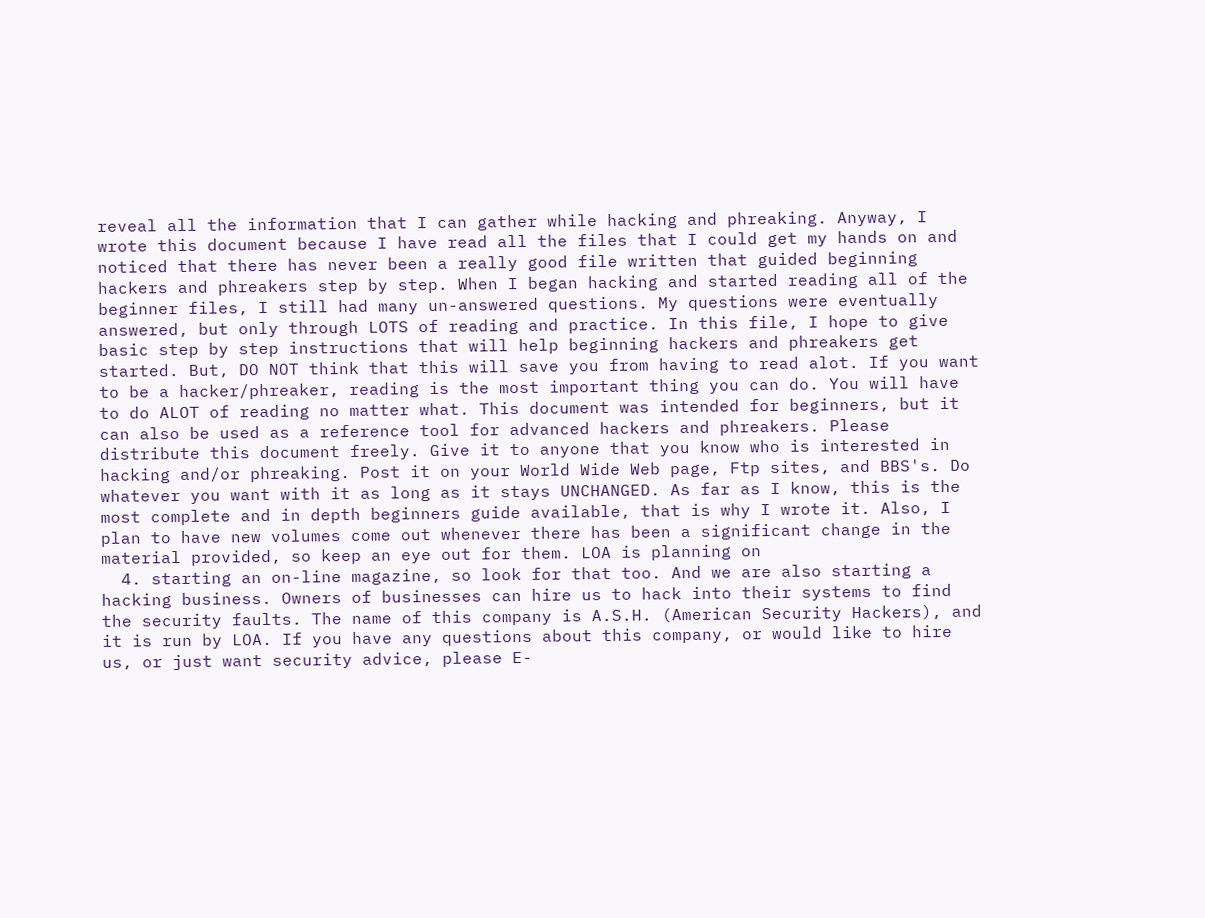reveal all the information that I can gather while hacking and phreaking. Anyway, I wrote this document because I have read all the files that I could get my hands on and noticed that there has never been a really good file written that guided beginning hackers and phreakers step by step. When I began hacking and started reading all of the beginner files, I still had many un-answered questions. My questions were eventually answered, but only through LOTS of reading and practice. In this file, I hope to give basic step by step instructions that will help beginning hackers and phreakers get started. But, DO NOT think that this will save you from having to read alot. If you want to be a hacker/phreaker, reading is the most important thing you can do. You will have to do ALOT of reading no matter what. This document was intended for beginners, but it can also be used as a reference tool for advanced hackers and phreakers. Please distribute this document freely. Give it to anyone that you know who is interested in hacking and/or phreaking. Post it on your World Wide Web page, Ftp sites, and BBS's. Do whatever you want with it as long as it stays UNCHANGED. As far as I know, this is the most complete and in depth beginners guide available, that is why I wrote it. Also, I plan to have new volumes come out whenever there has been a significant change in the material provided, so keep an eye out for them. LOA is planning on
  4. starting an on-line magazine, so look for that too. And we are also starting a hacking business. Owners of businesses can hire us to hack into their systems to find the security faults. The name of this company is A.S.H. (American Security Hackers), and it is run by LOA. If you have any questions about this company, or would like to hire us, or just want security advice, please E-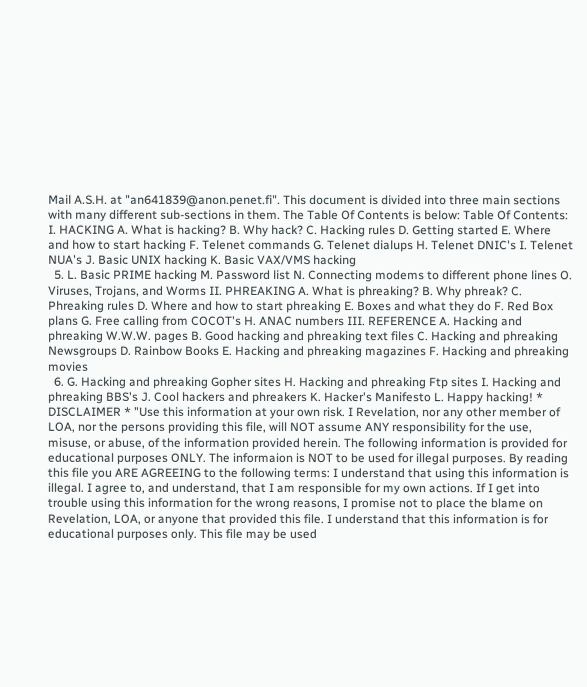Mail A.S.H. at "an641839@anon.penet.fi". This document is divided into three main sections with many different sub-sections in them. The Table Of Contents is below: Table Of Contents: I. HACKING A. What is hacking? B. Why hack? C. Hacking rules D. Getting started E. Where and how to start hacking F. Telenet commands G. Telenet dialups H. Telenet DNIC's I. Telenet NUA's J. Basic UNIX hacking K. Basic VAX/VMS hacking
  5. L. Basic PRIME hacking M. Password list N. Connecting modems to different phone lines O. Viruses, Trojans, and Worms II. PHREAKING A. What is phreaking? B. Why phreak? C. Phreaking rules D. Where and how to start phreaking E. Boxes and what they do F. Red Box plans G. Free calling from COCOT's H. ANAC numbers III. REFERENCE A. Hacking and phreaking W.W.W. pages B. Good hacking and phreaking text files C. Hacking and phreaking Newsgroups D. Rainbow Books E. Hacking and phreaking magazines F. Hacking and phreaking movies
  6. G. Hacking and phreaking Gopher sites H. Hacking and phreaking Ftp sites I. Hacking and phreaking BBS's J. Cool hackers and phreakers K. Hacker's Manifesto L. Happy hacking! * DISCLAIMER * "Use this information at your own risk. I Revelation, nor any other member of LOA, nor the persons providing this file, will NOT assume ANY responsibility for the use, misuse, or abuse, of the information provided herein. The following information is provided for educational purposes ONLY. The informaion is NOT to be used for illegal purposes. By reading this file you ARE AGREEING to the following terms: I understand that using this information is illegal. I agree to, and understand, that I am responsible for my own actions. If I get into trouble using this information for the wrong reasons, I promise not to place the blame on Revelation, LOA, or anyone that provided this file. I understand that this information is for educational purposes only. This file may be used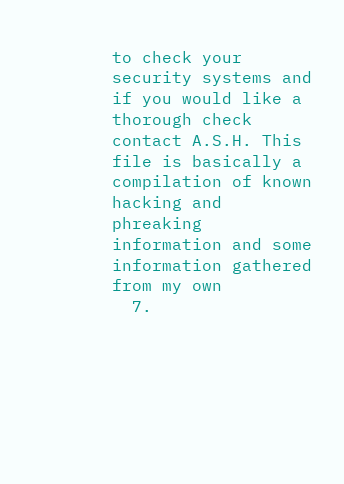to check your security systems and if you would like a thorough check contact A.S.H. This file is basically a compilation of known hacking and phreaking information and some information gathered from my own
  7.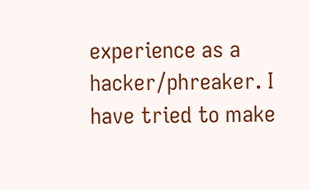experience as a hacker/phreaker. I have tried to make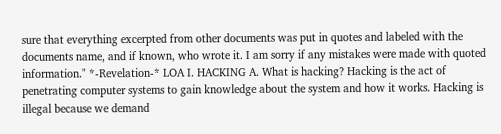sure that everything excerpted from other documents was put in quotes and labeled with the documents name, and if known, who wrote it. I am sorry if any mistakes were made with quoted information." *-Revelation-* LOA I. HACKING A. What is hacking? Hacking is the act of penetrating computer systems to gain knowledge about the system and how it works. Hacking is illegal because we demand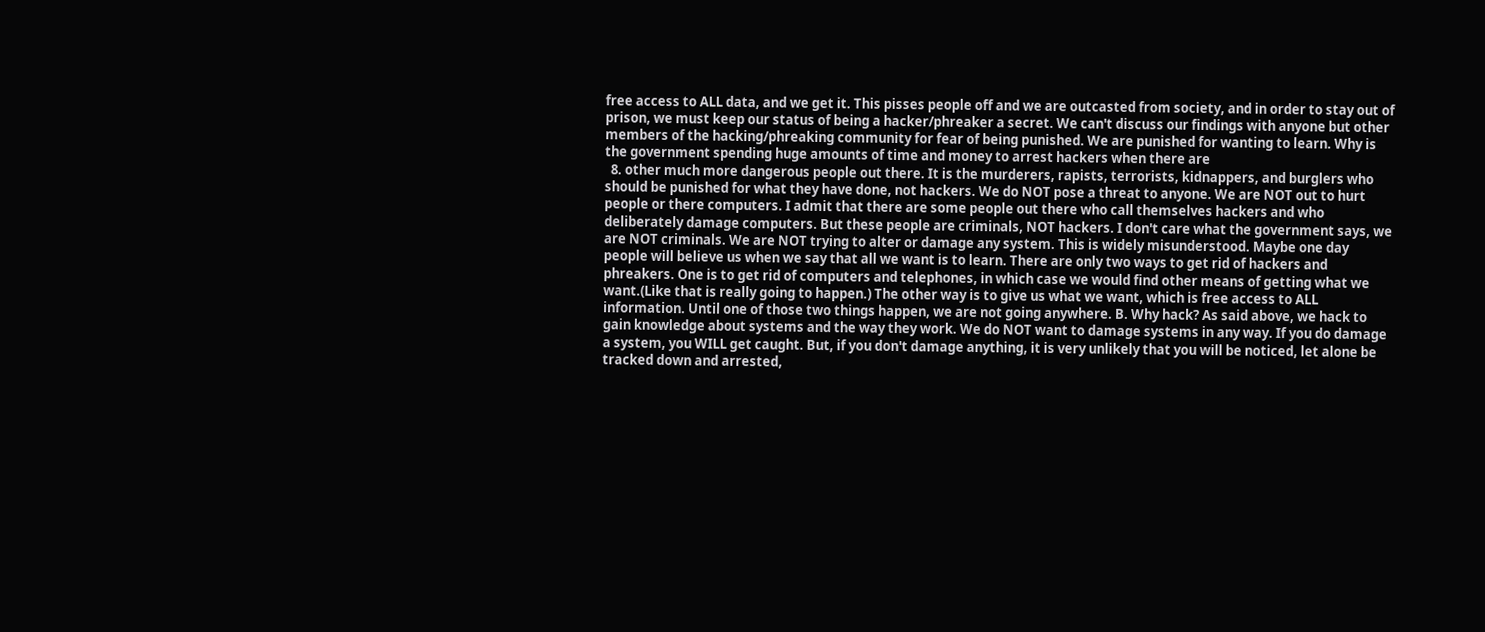free access to ALL data, and we get it. This pisses people off and we are outcasted from society, and in order to stay out of prison, we must keep our status of being a hacker/phreaker a secret. We can't discuss our findings with anyone but other members of the hacking/phreaking community for fear of being punished. We are punished for wanting to learn. Why is the government spending huge amounts of time and money to arrest hackers when there are
  8. other much more dangerous people out there. It is the murderers, rapists, terrorists, kidnappers, and burglers who should be punished for what they have done, not hackers. We do NOT pose a threat to anyone. We are NOT out to hurt people or there computers. I admit that there are some people out there who call themselves hackers and who deliberately damage computers. But these people are criminals, NOT hackers. I don't care what the government says, we are NOT criminals. We are NOT trying to alter or damage any system. This is widely misunderstood. Maybe one day people will believe us when we say that all we want is to learn. There are only two ways to get rid of hackers and phreakers. One is to get rid of computers and telephones, in which case we would find other means of getting what we want.(Like that is really going to happen.) The other way is to give us what we want, which is free access to ALL information. Until one of those two things happen, we are not going anywhere. B. Why hack? As said above, we hack to gain knowledge about systems and the way they work. We do NOT want to damage systems in any way. If you do damage a system, you WILL get caught. But, if you don't damage anything, it is very unlikely that you will be noticed, let alone be tracked down and arrested,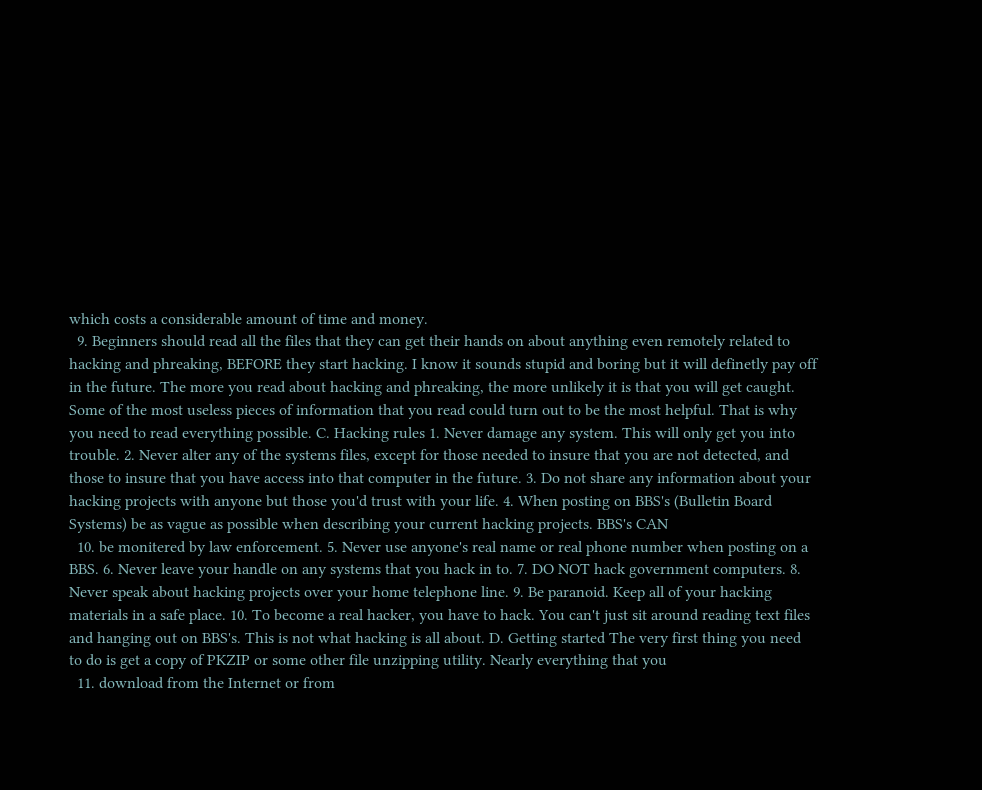which costs a considerable amount of time and money.
  9. Beginners should read all the files that they can get their hands on about anything even remotely related to hacking and phreaking, BEFORE they start hacking. I know it sounds stupid and boring but it will definetly pay off in the future. The more you read about hacking and phreaking, the more unlikely it is that you will get caught. Some of the most useless pieces of information that you read could turn out to be the most helpful. That is why you need to read everything possible. C. Hacking rules 1. Never damage any system. This will only get you into trouble. 2. Never alter any of the systems files, except for those needed to insure that you are not detected, and those to insure that you have access into that computer in the future. 3. Do not share any information about your hacking projects with anyone but those you'd trust with your life. 4. When posting on BBS's (Bulletin Board Systems) be as vague as possible when describing your current hacking projects. BBS's CAN
  10. be monitered by law enforcement. 5. Never use anyone's real name or real phone number when posting on a BBS. 6. Never leave your handle on any systems that you hack in to. 7. DO NOT hack government computers. 8. Never speak about hacking projects over your home telephone line. 9. Be paranoid. Keep all of your hacking materials in a safe place. 10. To become a real hacker, you have to hack. You can't just sit around reading text files and hanging out on BBS's. This is not what hacking is all about. D. Getting started The very first thing you need to do is get a copy of PKZIP or some other file unzipping utility. Nearly everything that you
  11. download from the Internet or from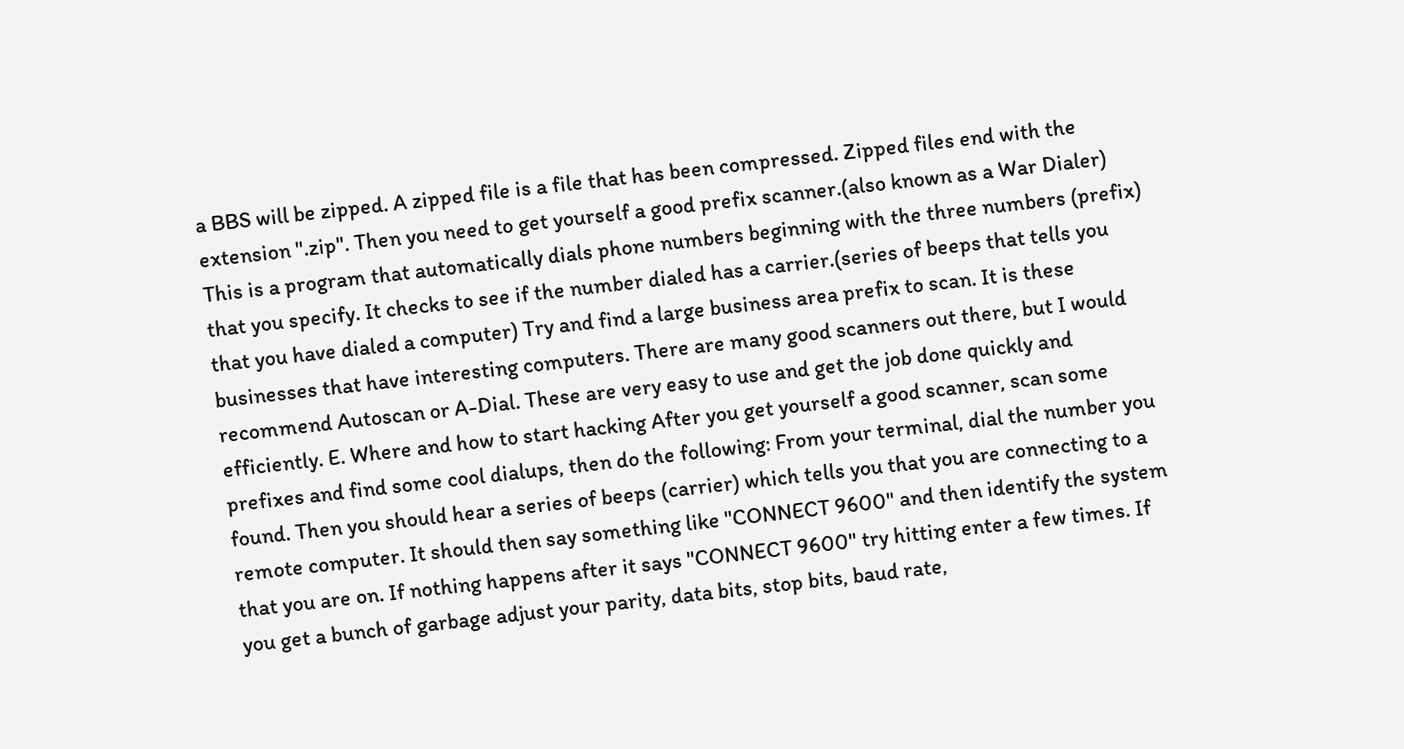a BBS will be zipped. A zipped file is a file that has been compressed. Zipped files end with the extension ".zip". Then you need to get yourself a good prefix scanner.(also known as a War Dialer) This is a program that automatically dials phone numbers beginning with the three numbers (prefix) that you specify. It checks to see if the number dialed has a carrier.(series of beeps that tells you that you have dialed a computer) Try and find a large business area prefix to scan. It is these businesses that have interesting computers. There are many good scanners out there, but I would recommend Autoscan or A-Dial. These are very easy to use and get the job done quickly and efficiently. E. Where and how to start hacking After you get yourself a good scanner, scan some prefixes and find some cool dialups, then do the following: From your terminal, dial the number you found. Then you should hear a series of beeps (carrier) which tells you that you are connecting to a remote computer. It should then say something like "CONNECT 9600" and then identify the system that you are on. If nothing happens after it says "CONNECT 9600" try hitting enter a few times. If you get a bunch of garbage adjust your parity, data bits, stop bits, baud rate,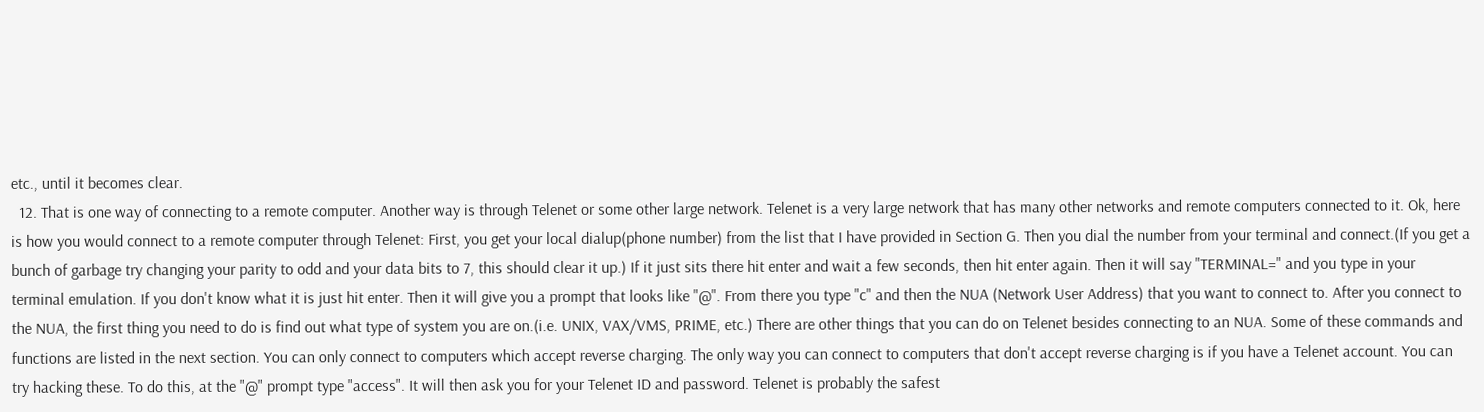etc., until it becomes clear.
  12. That is one way of connecting to a remote computer. Another way is through Telenet or some other large network. Telenet is a very large network that has many other networks and remote computers connected to it. Ok, here is how you would connect to a remote computer through Telenet: First, you get your local dialup(phone number) from the list that I have provided in Section G. Then you dial the number from your terminal and connect.(If you get a bunch of garbage try changing your parity to odd and your data bits to 7, this should clear it up.) If it just sits there hit enter and wait a few seconds, then hit enter again. Then it will say "TERMINAL=" and you type in your terminal emulation. If you don't know what it is just hit enter. Then it will give you a prompt that looks like "@". From there you type "c" and then the NUA (Network User Address) that you want to connect to. After you connect to the NUA, the first thing you need to do is find out what type of system you are on.(i.e. UNIX, VAX/VMS, PRIME, etc.) There are other things that you can do on Telenet besides connecting to an NUA. Some of these commands and functions are listed in the next section. You can only connect to computers which accept reverse charging. The only way you can connect to computers that don't accept reverse charging is if you have a Telenet account. You can try hacking these. To do this, at the "@" prompt type "access". It will then ask you for your Telenet ID and password. Telenet is probably the safest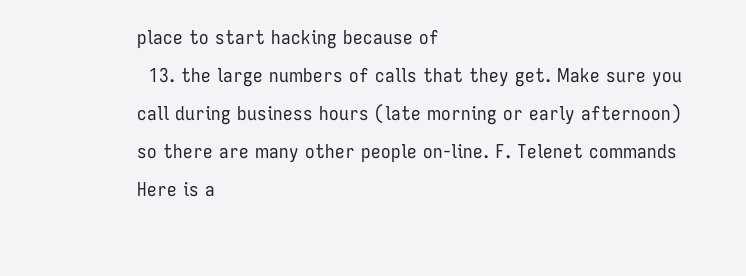place to start hacking because of
  13. the large numbers of calls that they get. Make sure you call during business hours (late morning or early afternoon) so there are many other people on-line. F. Telenet commands Here is a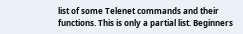list of some Telenet commands and their functions. This is only a partial list. Beginners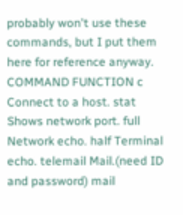probably won't use these commands, but I put them here for reference anyway. COMMAND FUNCTION c Connect to a host. stat Shows network port. full Network echo. half Terminal echo. telemail Mail.(need ID and password) mail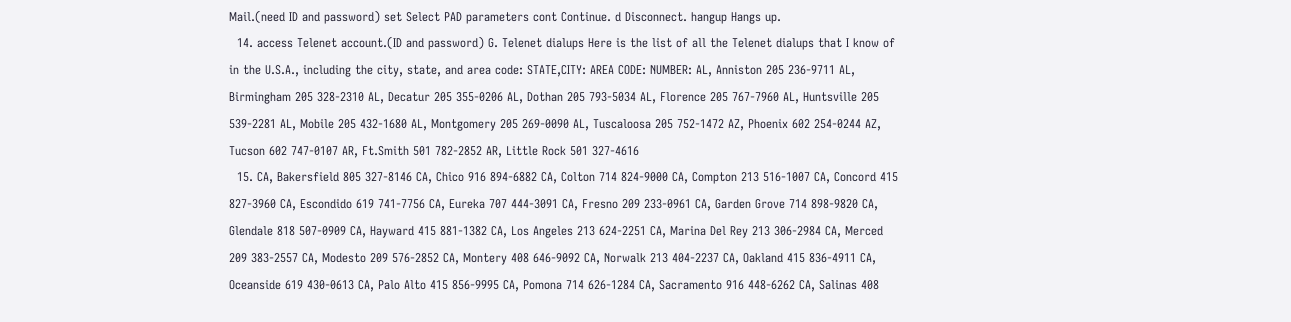Mail.(need ID and password) set Select PAD parameters cont Continue. d Disconnect. hangup Hangs up.
  14. access Telenet account.(ID and password) G. Telenet dialups Here is the list of all the Telenet dialups that I know of in the U.S.A., including the city, state, and area code: STATE,CITY: AREA CODE: NUMBER: AL, Anniston 205 236-9711 AL, Birmingham 205 328-2310 AL, Decatur 205 355-0206 AL, Dothan 205 793-5034 AL, Florence 205 767-7960 AL, Huntsville 205 539-2281 AL, Mobile 205 432-1680 AL, Montgomery 205 269-0090 AL, Tuscaloosa 205 752-1472 AZ, Phoenix 602 254-0244 AZ, Tucson 602 747-0107 AR, Ft.Smith 501 782-2852 AR, Little Rock 501 327-4616
  15. CA, Bakersfield 805 327-8146 CA, Chico 916 894-6882 CA, Colton 714 824-9000 CA, Compton 213 516-1007 CA, Concord 415 827-3960 CA, Escondido 619 741-7756 CA, Eureka 707 444-3091 CA, Fresno 209 233-0961 CA, Garden Grove 714 898-9820 CA, Glendale 818 507-0909 CA, Hayward 415 881-1382 CA, Los Angeles 213 624-2251 CA, Marina Del Rey 213 306-2984 CA, Merced 209 383-2557 CA, Modesto 209 576-2852 CA, Montery 408 646-9092 CA, Norwalk 213 404-2237 CA, Oakland 415 836-4911 CA, Oceanside 619 430-0613 CA, Palo Alto 415 856-9995 CA, Pomona 714 626-1284 CA, Sacramento 916 448-6262 CA, Salinas 408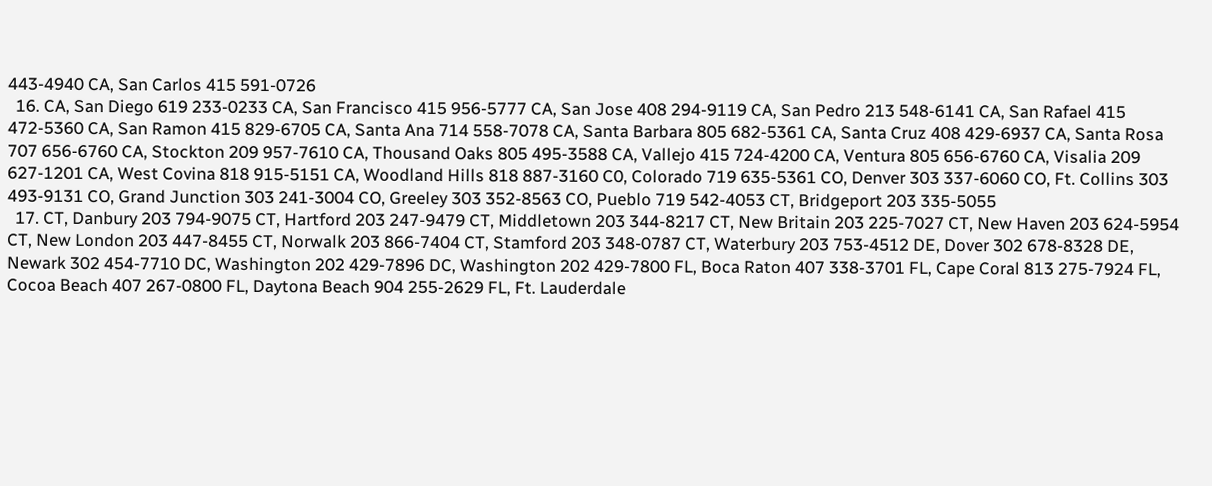443-4940 CA, San Carlos 415 591-0726
  16. CA, San Diego 619 233-0233 CA, San Francisco 415 956-5777 CA, San Jose 408 294-9119 CA, San Pedro 213 548-6141 CA, San Rafael 415 472-5360 CA, San Ramon 415 829-6705 CA, Santa Ana 714 558-7078 CA, Santa Barbara 805 682-5361 CA, Santa Cruz 408 429-6937 CA, Santa Rosa 707 656-6760 CA, Stockton 209 957-7610 CA, Thousand Oaks 805 495-3588 CA, Vallejo 415 724-4200 CA, Ventura 805 656-6760 CA, Visalia 209 627-1201 CA, West Covina 818 915-5151 CA, Woodland Hills 818 887-3160 C0, Colorado 719 635-5361 CO, Denver 303 337-6060 CO, Ft. Collins 303 493-9131 CO, Grand Junction 303 241-3004 CO, Greeley 303 352-8563 CO, Pueblo 719 542-4053 CT, Bridgeport 203 335-5055
  17. CT, Danbury 203 794-9075 CT, Hartford 203 247-9479 CT, Middletown 203 344-8217 CT, New Britain 203 225-7027 CT, New Haven 203 624-5954 CT, New London 203 447-8455 CT, Norwalk 203 866-7404 CT, Stamford 203 348-0787 CT, Waterbury 203 753-4512 DE, Dover 302 678-8328 DE, Newark 302 454-7710 DC, Washington 202 429-7896 DC, Washington 202 429-7800 FL, Boca Raton 407 338-3701 FL, Cape Coral 813 275-7924 FL, Cocoa Beach 407 267-0800 FL, Daytona Beach 904 255-2629 FL, Ft. Lauderdale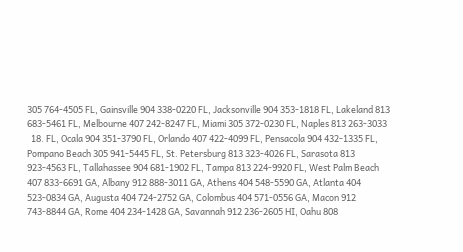305 764-4505 FL, Gainsville 904 338-0220 FL, Jacksonville 904 353-1818 FL, Lakeland 813 683-5461 FL, Melbourne 407 242-8247 FL, Miami 305 372-0230 FL, Naples 813 263-3033
  18. FL, Ocala 904 351-3790 FL, Orlando 407 422-4099 FL, Pensacola 904 432-1335 FL, Pompano Beach 305 941-5445 FL, St. Petersburg 813 323-4026 FL, Sarasota 813 923-4563 FL, Tallahassee 904 681-1902 FL, Tampa 813 224-9920 FL, West Palm Beach 407 833-6691 GA, Albany 912 888-3011 GA, Athens 404 548-5590 GA, Atlanta 404 523-0834 GA, Augusta 404 724-2752 GA, Colombus 404 571-0556 GA, Macon 912 743-8844 GA, Rome 404 234-1428 GA, Savannah 912 236-2605 HI, Oahu 808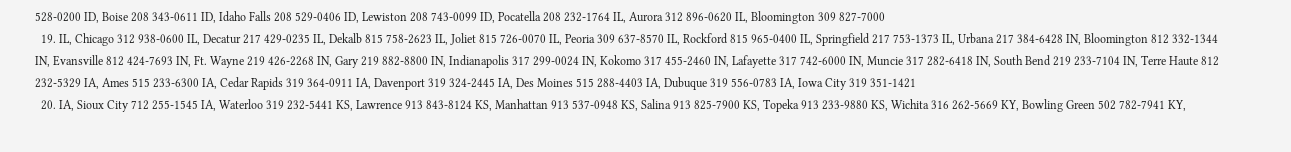528-0200 ID, Boise 208 343-0611 ID, Idaho Falls 208 529-0406 ID, Lewiston 208 743-0099 ID, Pocatella 208 232-1764 IL, Aurora 312 896-0620 IL, Bloomington 309 827-7000
  19. IL, Chicago 312 938-0600 IL, Decatur 217 429-0235 IL, Dekalb 815 758-2623 IL, Joliet 815 726-0070 IL, Peoria 309 637-8570 IL, Rockford 815 965-0400 IL, Springfield 217 753-1373 IL, Urbana 217 384-6428 IN, Bloomington 812 332-1344 IN, Evansville 812 424-7693 IN, Ft. Wayne 219 426-2268 IN, Gary 219 882-8800 IN, Indianapolis 317 299-0024 IN, Kokomo 317 455-2460 IN, Lafayette 317 742-6000 IN, Muncie 317 282-6418 IN, South Bend 219 233-7104 IN, Terre Haute 812 232-5329 IA, Ames 515 233-6300 IA, Cedar Rapids 319 364-0911 IA, Davenport 319 324-2445 IA, Des Moines 515 288-4403 IA, Dubuque 319 556-0783 IA, Iowa City 319 351-1421
  20. IA, Sioux City 712 255-1545 IA, Waterloo 319 232-5441 KS, Lawrence 913 843-8124 KS, Manhattan 913 537-0948 KS, Salina 913 825-7900 KS, Topeka 913 233-9880 KS, Wichita 316 262-5669 KY, Bowling Green 502 782-7941 KY,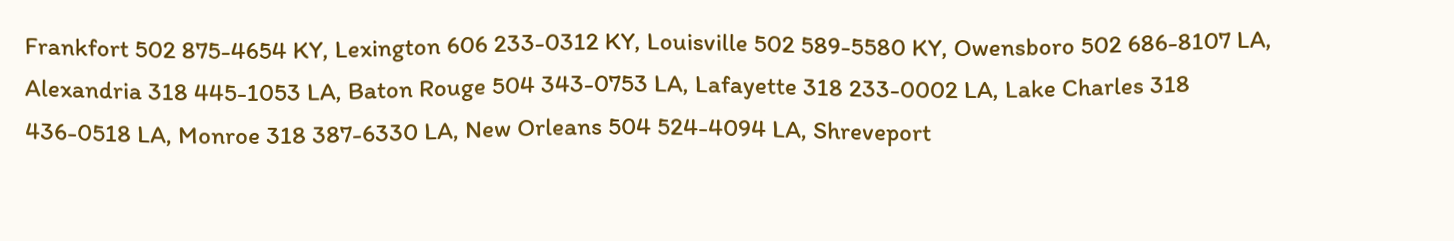Frankfort 502 875-4654 KY, Lexington 606 233-0312 KY, Louisville 502 589-5580 KY, Owensboro 502 686-8107 LA, Alexandria 318 445-1053 LA, Baton Rouge 504 343-0753 LA, Lafayette 318 233-0002 LA, Lake Charles 318 436-0518 LA, Monroe 318 387-6330 LA, New Orleans 504 524-4094 LA, Shreveport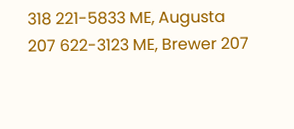318 221-5833 ME, Augusta 207 622-3123 ME, Brewer 207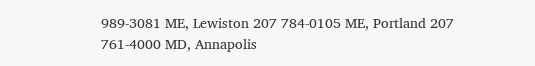989-3081 ME, Lewiston 207 784-0105 ME, Portland 207 761-4000 MD, Annapolis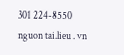301 224-8550
nguon tai.lieu . vn